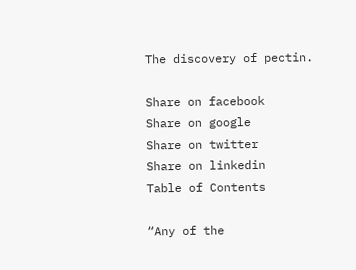The discovery of pectin.

Share on facebook
Share on google
Share on twitter
Share on linkedin
Table of Contents

“Any of the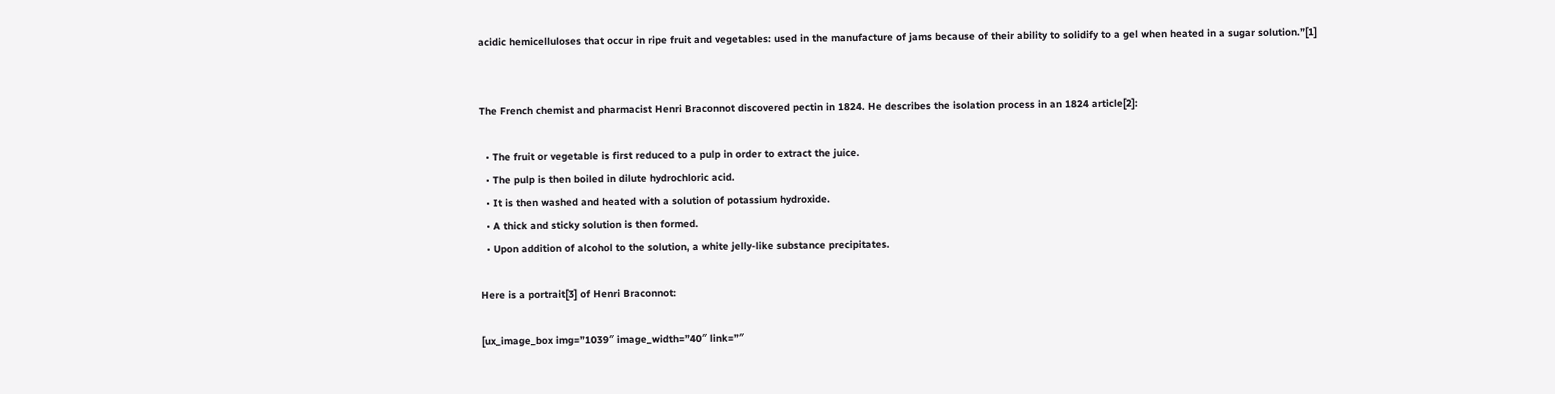acidic hemicelluloses that occur in ripe fruit and vegetables: used in the manufacture of jams because of their ability to solidify to a gel when heated in a sugar solution.”[1]


The French chemist and pharmacist Henri Braconnot discovered pectin in 1824. He describes the isolation process in an 1824 article[2]:

  • The fruit or vegetable is first reduced to a pulp in order to extract the juice.
  • The pulp is then boiled in dilute hydrochloric acid.
  • It is then washed and heated with a solution of potassium hydroxide.
  • A thick and sticky solution is then formed.
  • Upon addition of alcohol to the solution, a white jelly-like substance precipitates.

Here is a portrait[3] of Henri Braconnot:

[ux_image_box img=”1039″ image_width=”40″ link=”″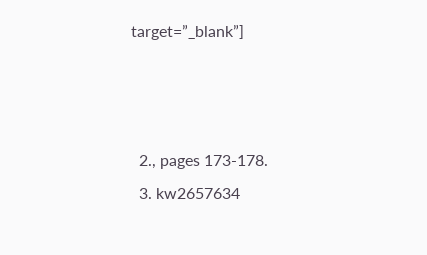target=”_blank”]



  2., pages 173-178.
  3. kw2657634